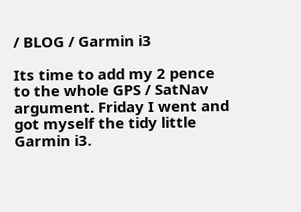/ BLOG / Garmin i3

Its time to add my 2 pence to the whole GPS / SatNav argument. Friday I went and got myself the tidy little Garmin i3.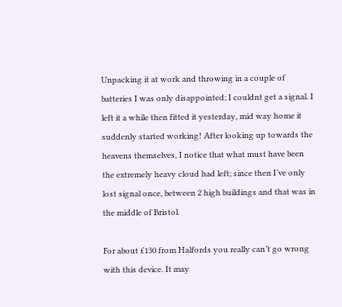Unpacking it at work and throwing in a couple of batteries I was only disappointed; I couldnt get a signal. I left it a while then fitted it yesterday, mid way home it suddenly started working! After looking up towards the heavens themselves, I notice that what must have been the extremely heavy cloud had left; since then I’ve only lost signal once, between 2 high buildings and that was in the middle of Bristol.

For about £130 from Halfords you really can’t go wrong with this device. It may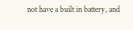not have a built in battery, and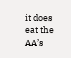it does eat the AA’s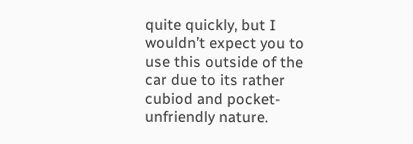quite quickly, but I wouldn’t expect you to use this outside of the car due to its rather cubiod and pocket-unfriendly nature.